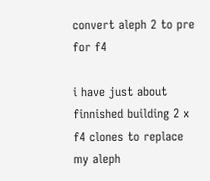convert aleph 2 to pre for f4

i have just about finnished building 2 x f4 clones to replace my aleph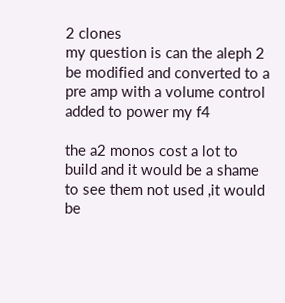2 clones
my question is can the aleph 2 be modified and converted to a pre amp with a volume control added to power my f4

the a2 monos cost a lot to build and it would be a shame to see them not used ,it would be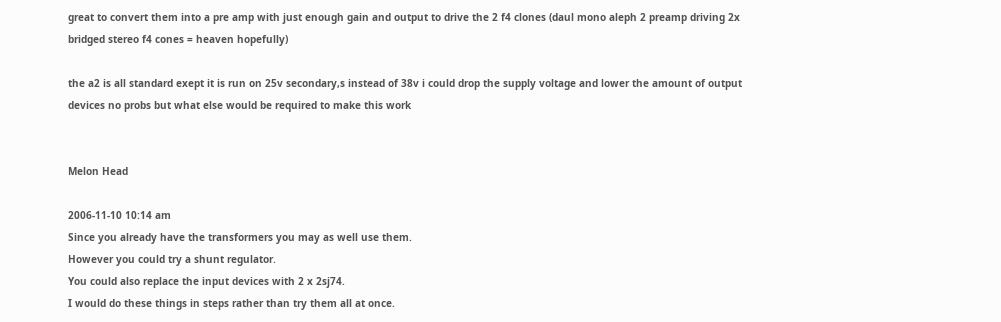great to convert them into a pre amp with just enough gain and output to drive the 2 f4 clones (daul mono aleph 2 preamp driving 2x bridged stereo f4 cones = heaven hopefully)

the a2 is all standard exept it is run on 25v secondary,s instead of 38v i could drop the supply voltage and lower the amount of output devices no probs but what else would be required to make this work


Melon Head

2006-11-10 10:14 am
Since you already have the transformers you may as well use them.
However you could try a shunt regulator.
You could also replace the input devices with 2 x 2sj74.
I would do these things in steps rather than try them all at once.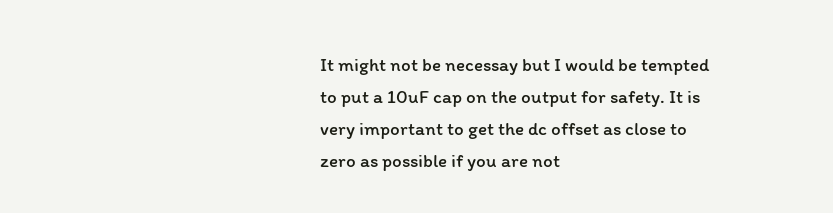It might not be necessay but I would be tempted to put a 10uF cap on the output for safety. It is very important to get the dc offset as close to zero as possible if you are not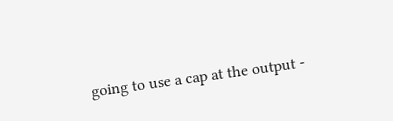going to use a cap at the output -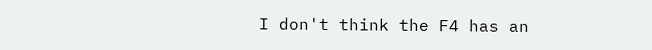I don't think the F4 has an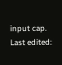input cap.
Last edited: